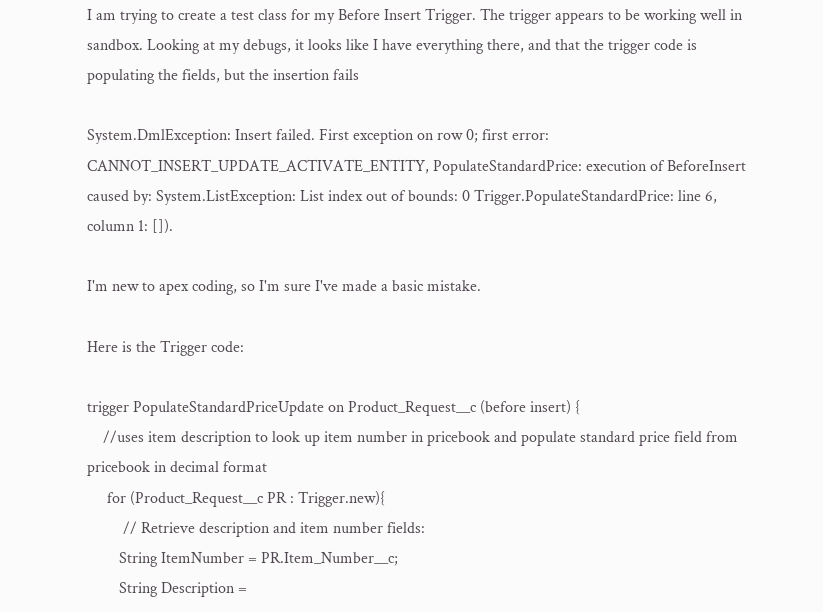I am trying to create a test class for my Before Insert Trigger. The trigger appears to be working well in sandbox. Looking at my debugs, it looks like I have everything there, and that the trigger code is populating the fields, but the insertion fails

System.DmlException: Insert failed. First exception on row 0; first error: CANNOT_INSERT_UPDATE_ACTIVATE_ENTITY, PopulateStandardPrice: execution of BeforeInsert caused by: System.ListException: List index out of bounds: 0 Trigger.PopulateStandardPrice: line 6, column 1: []).

I'm new to apex coding, so I'm sure I've made a basic mistake.

Here is the Trigger code:

trigger PopulateStandardPriceUpdate on Product_Request__c (before insert) {
    //uses item description to look up item number in pricebook and populate standard price field from pricebook in decimal format
     for (Product_Request__c PR : Trigger.new){
         // Retrieve description and item number fields:
        String ItemNumber = PR.Item_Number__c;
        String Description =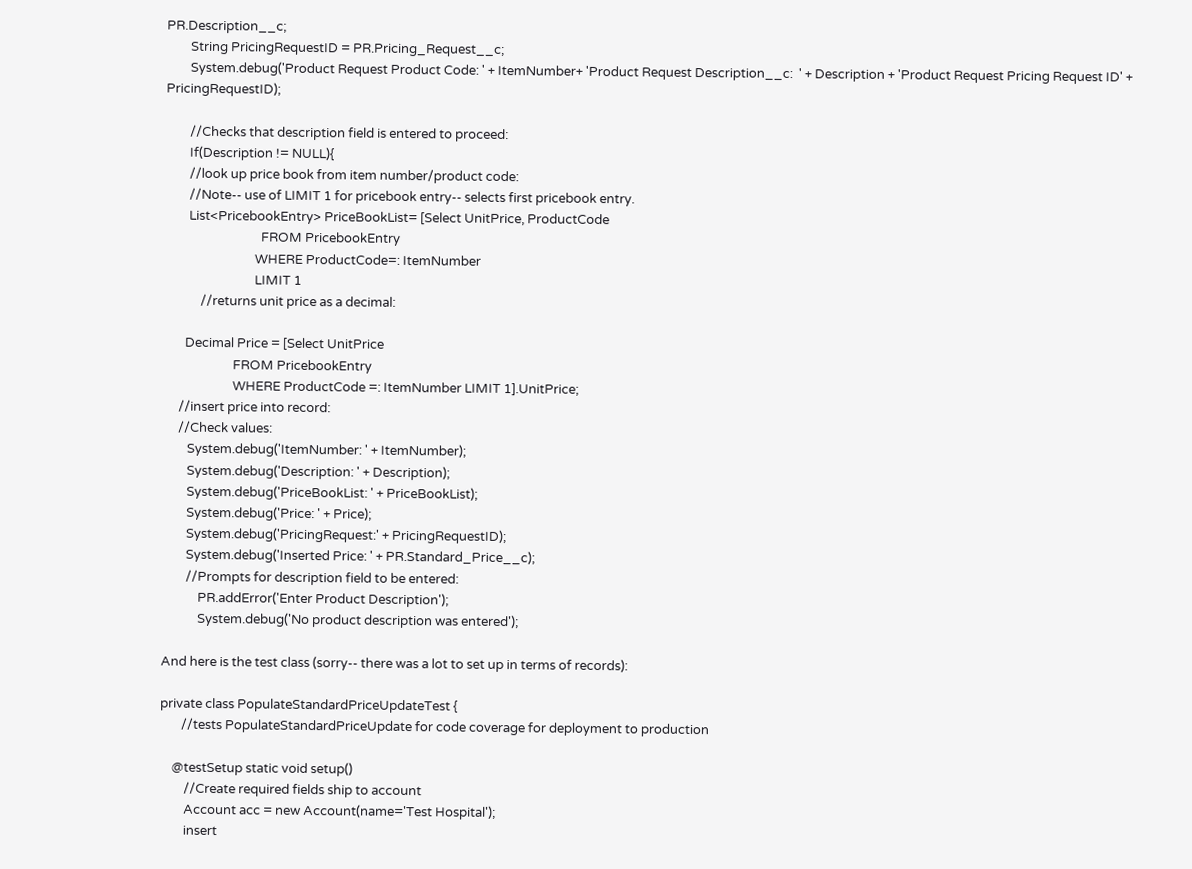PR.Description__c;
        String PricingRequestID = PR.Pricing_Request__c;
        System.debug('Product Request Product Code: ' + ItemNumber+ 'Product Request Description__c:  ' + Description + 'Product Request Pricing Request ID' +  PricingRequestID);

        //Checks that description field is entered to proceed:
        If(Description != NULL){
        //look up price book from item number/product code:
        //Note-- use of LIMIT 1 for pricebook entry-- selects first pricebook entry.
        List<PricebookEntry> PriceBookList= [Select UnitPrice, ProductCode
                                FROM PricebookEntry
                              WHERE ProductCode=: ItemNumber
                              LIMIT 1
            //returns unit price as a decimal:

       Decimal Price = [Select UnitPrice
                       FROM PricebookEntry
                       WHERE ProductCode =: ItemNumber LIMIT 1].UnitPrice;
     //insert price into record:
     //Check values:
        System.debug('ItemNumber: ' + ItemNumber);
        System.debug('Description: ' + Description);
        System.debug('PriceBookList: ' + PriceBookList);
        System.debug('Price: ' + Price);
        System.debug('PricingRequest:' + PricingRequestID);
        System.debug('Inserted Price: ' + PR.Standard_Price__c);
        //Prompts for description field to be entered:
            PR.addError('Enter Product Description');
            System.debug('No product description was entered');

And here is the test class (sorry-- there was a lot to set up in terms of records):

private class PopulateStandardPriceUpdateTest {
       //tests PopulateStandardPriceUpdate for code coverage for deployment to production

    @testSetup static void setup()
        //Create required fields ship to account
        Account acc = new Account(name='Test Hospital');
        insert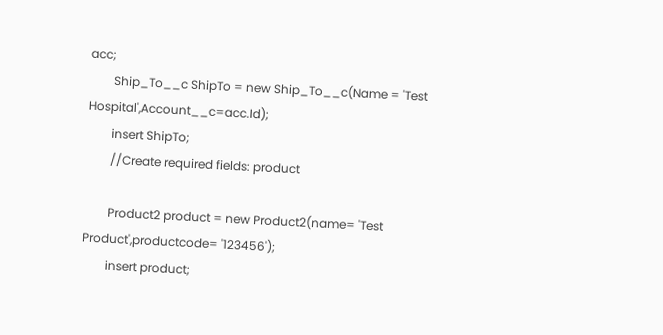acc;
        Ship_To__c ShipTo = new Ship_To__c(Name = 'Test Hospital',Account__c=acc.Id);
        insert ShipTo;
        //Create required fields: product

        Product2 product = new Product2(name= 'Test Product',productcode= '123456');
        insert product;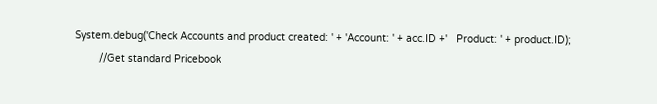System.debug('Check Accounts and product created: ' + 'Account: ' + acc.ID +'   Product: ' + product.ID);
        //Get standard Pricebook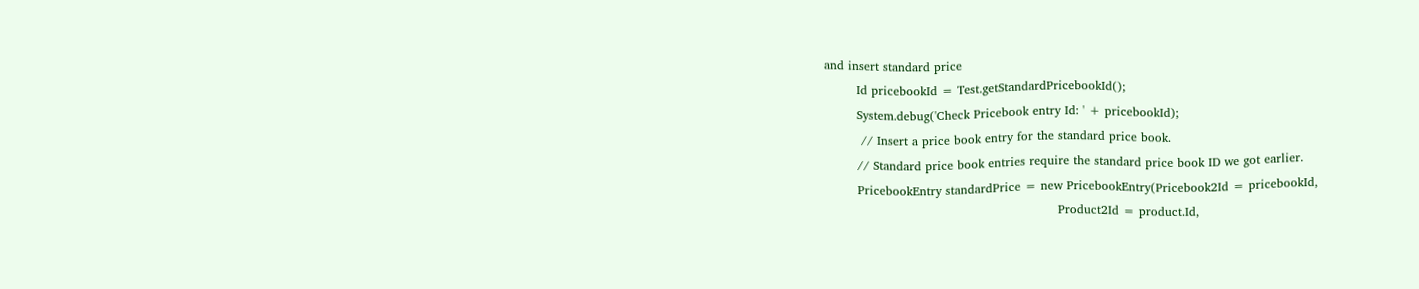and insert standard price
        Id pricebookId = Test.getStandardPricebookId();
        System.debug('Check Pricebook entry Id: ' + pricebookId);
         // Insert a price book entry for the standard price book.
        // Standard price book entries require the standard price book ID we got earlier.
        PricebookEntry standardPrice = new PricebookEntry(Pricebook2Id = pricebookId,
                                                          Product2Id = product.Id,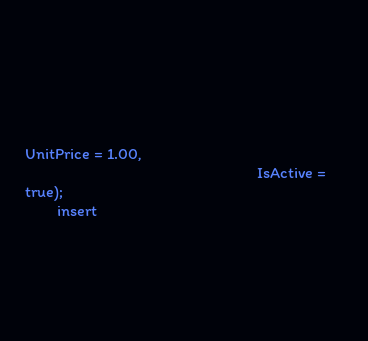UnitPrice = 1.00,
                                                          IsActive = true);
        insert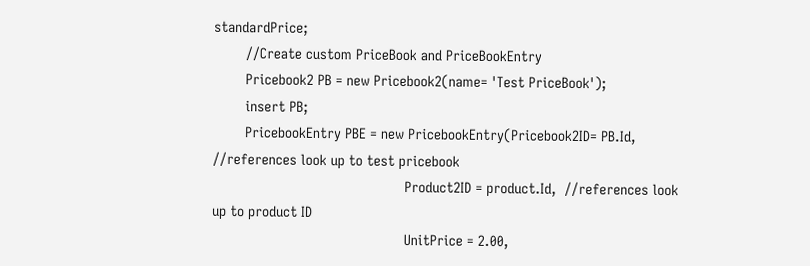standardPrice;
        //Create custom PriceBook and PriceBookEntry
        Pricebook2 PB = new Pricebook2(name= 'Test PriceBook');
        insert PB;
        PricebookEntry PBE = new PricebookEntry(Pricebook2ID= PB.Id,    //references look up to test pricebook
                                                Product2ID = product.Id,  //references look up to product ID
                                                UnitPrice = 2.00,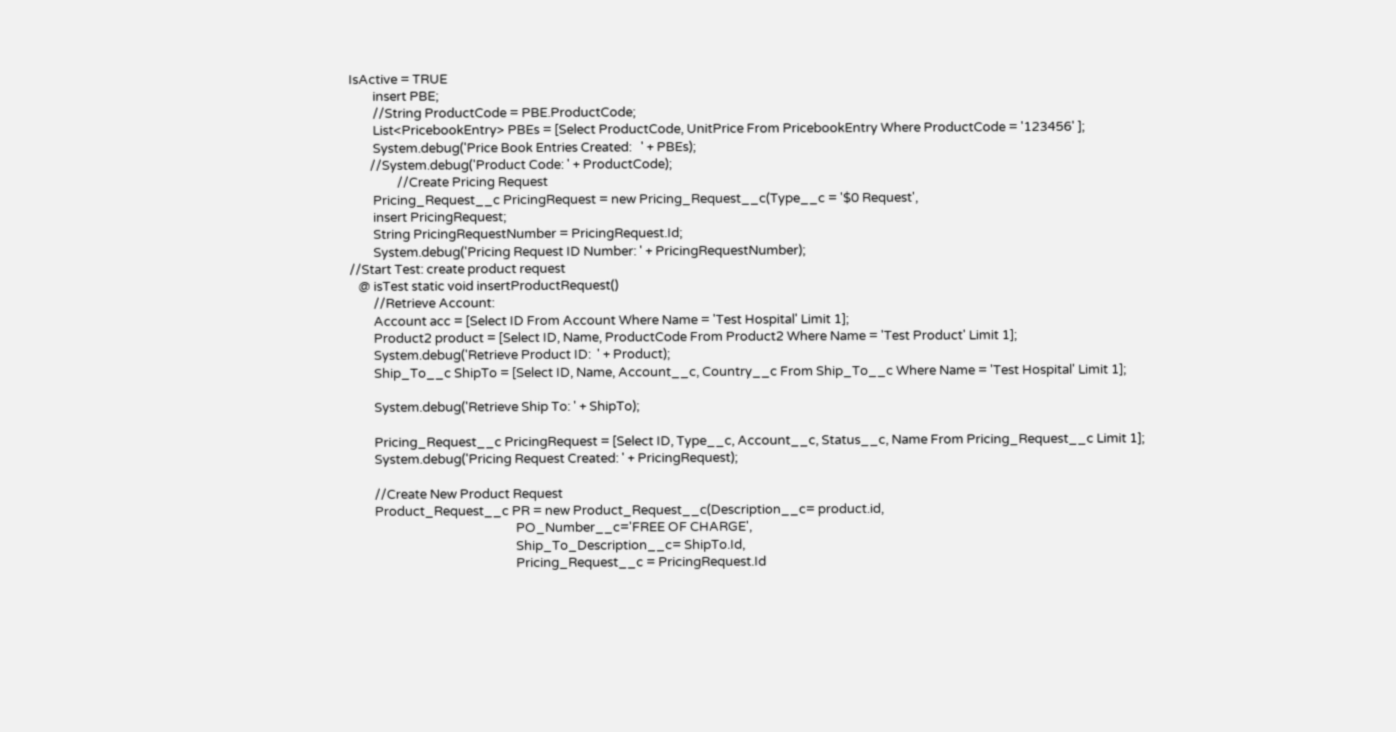IsActive = TRUE
        insert PBE;
        //String ProductCode = PBE.ProductCode;
        List<PricebookEntry> PBEs = [Select ProductCode, UnitPrice From PricebookEntry Where ProductCode = '123456' ];
        System.debug('Price Book Entries Created:   ' + PBEs);
       //System.debug('Product Code: ' + ProductCode);
                //Create Pricing Request
        Pricing_Request__c PricingRequest = new Pricing_Request__c(Type__c = '$0 Request',
        insert PricingRequest;
        String PricingRequestNumber = PricingRequest.Id;
        System.debug('Pricing Request ID Number: ' + PricingRequestNumber);
//Start Test: create product request
   @ isTest static void insertProductRequest()
        //Retrieve Account:
        Account acc = [Select ID From Account Where Name = 'Test Hospital' Limit 1];
        Product2 product = [Select ID, Name, ProductCode From Product2 Where Name = 'Test Product' Limit 1];
        System.debug('Retrieve Product ID:  ' + Product);
        Ship_To__c ShipTo = [Select ID, Name, Account__c, Country__c From Ship_To__c Where Name = 'Test Hospital' Limit 1];

        System.debug('Retrieve Ship To: ' + ShipTo);

        Pricing_Request__c PricingRequest = [Select ID, Type__c, Account__c, Status__c, Name From Pricing_Request__c Limit 1];
        System.debug('Pricing Request Created: ' + PricingRequest);

        //Create New Product Request
        Product_Request__c PR = new Product_Request__c(Description__c= product.id,
                                                       PO_Number__c='FREE OF CHARGE',
                                                       Ship_To_Description__c= ShipTo.Id,
                                                       Pricing_Request__c = PricingRequest.Id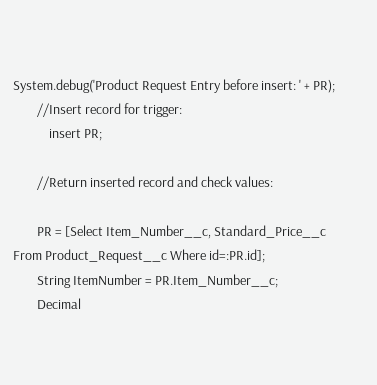System.debug('Product Request Entry before insert: ' + PR);
        //Insert record for trigger:
            insert PR;

        //Return inserted record and check values:

        PR = [Select Item_Number__c, Standard_Price__c From Product_Request__c Where id=:PR.id];
        String ItemNumber = PR.Item_Number__c;
        Decimal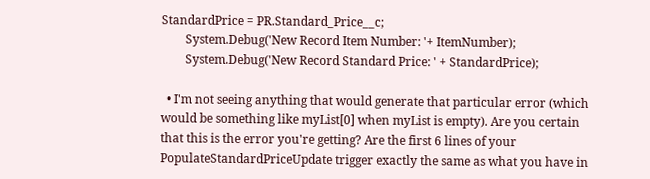StandardPrice = PR.Standard_Price__c;
        System.Debug('New Record Item Number: '+ ItemNumber);
        System.Debug('New Record Standard Price: ' + StandardPrice);

  • I'm not seeing anything that would generate that particular error (which would be something like myList[0] when myList is empty). Are you certain that this is the error you're getting? Are the first 6 lines of your PopulateStandardPriceUpdate trigger exactly the same as what you have in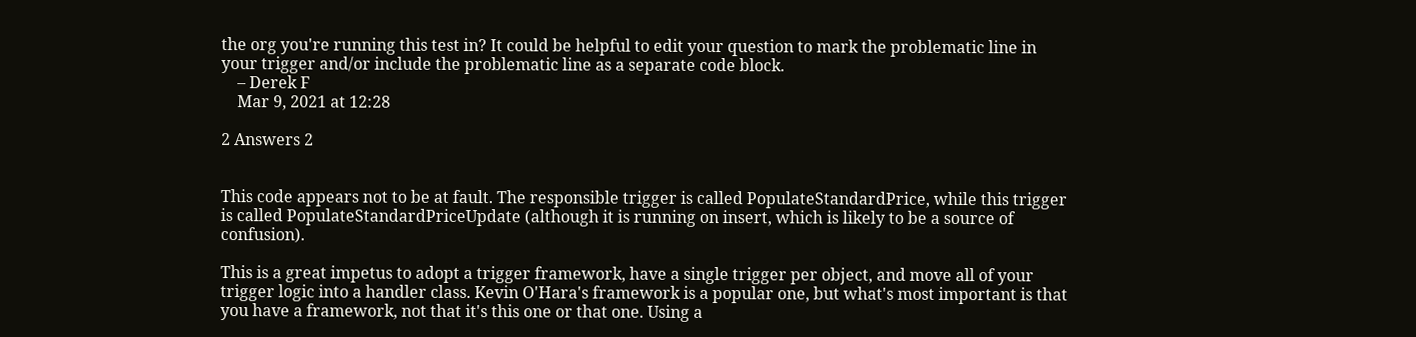the org you're running this test in? It could be helpful to edit your question to mark the problematic line in your trigger and/or include the problematic line as a separate code block.
    – Derek F
    Mar 9, 2021 at 12:28

2 Answers 2


This code appears not to be at fault. The responsible trigger is called PopulateStandardPrice, while this trigger is called PopulateStandardPriceUpdate (although it is running on insert, which is likely to be a source of confusion).

This is a great impetus to adopt a trigger framework, have a single trigger per object, and move all of your trigger logic into a handler class. Kevin O'Hara's framework is a popular one, but what's most important is that you have a framework, not that it's this one or that one. Using a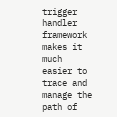trigger handler framework makes it much easier to trace and manage the path of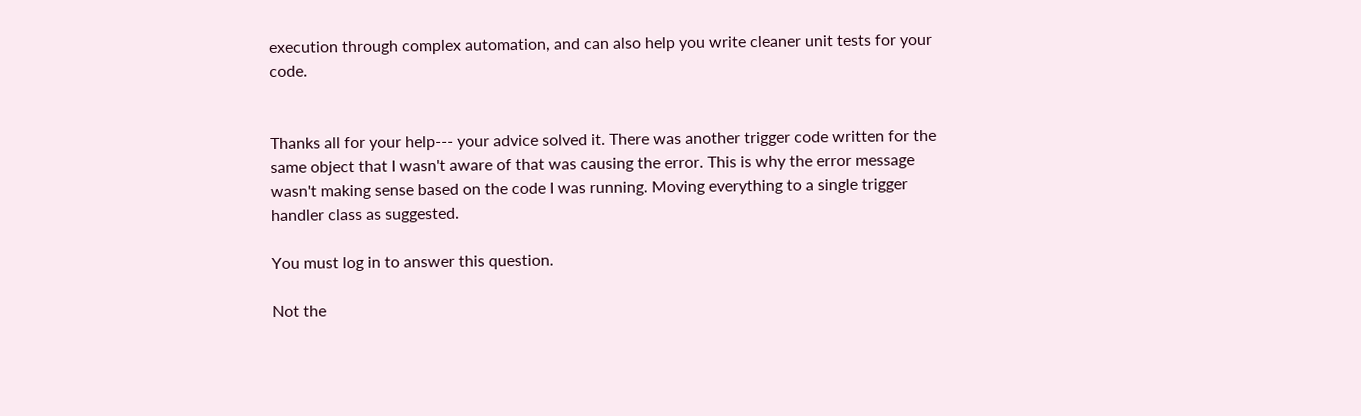execution through complex automation, and can also help you write cleaner unit tests for your code.


Thanks all for your help--- your advice solved it. There was another trigger code written for the same object that I wasn't aware of that was causing the error. This is why the error message wasn't making sense based on the code I was running. Moving everything to a single trigger handler class as suggested.

You must log in to answer this question.

Not the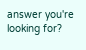answer you're looking for?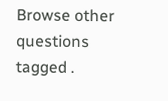Browse other questions tagged .